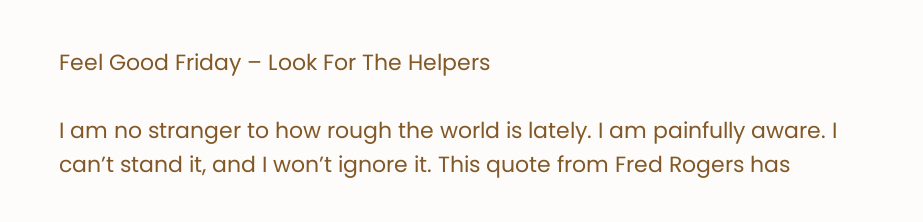Feel Good Friday – Look For The Helpers

I am no stranger to how rough the world is lately. I am painfully aware. I can’t stand it, and I won’t ignore it. This quote from Fred Rogers has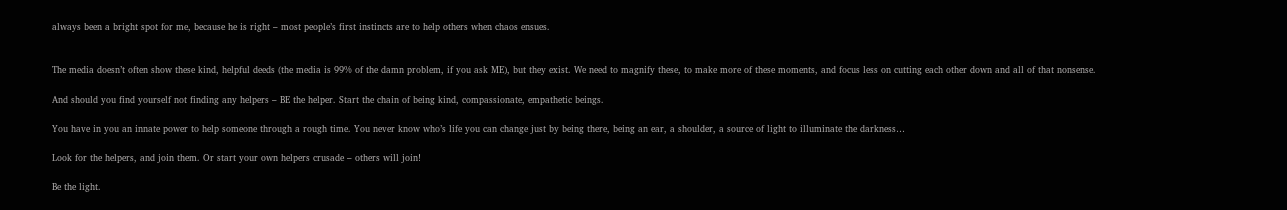always been a bright spot for me, because he is right – most people’s first instincts are to help others when chaos ensues.


The media doesn’t often show these kind, helpful deeds (the media is 99% of the damn problem, if you ask ME), but they exist. We need to magnify these, to make more of these moments, and focus less on cutting each other down and all of that nonsense.

And should you find yourself not finding any helpers – BE the helper. Start the chain of being kind, compassionate, empathetic beings.

You have in you an innate power to help someone through a rough time. You never know who’s life you can change just by being there, being an ear, a shoulder, a source of light to illuminate the darkness…

Look for the helpers, and join them. Or start your own helpers crusade – others will join!

Be the light.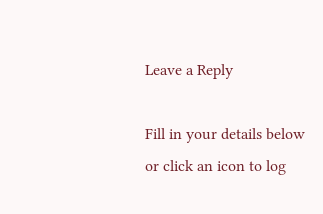Leave a Reply

Fill in your details below or click an icon to log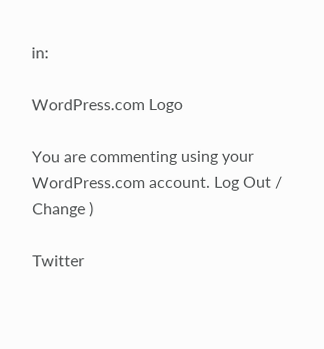in:

WordPress.com Logo

You are commenting using your WordPress.com account. Log Out /  Change )

Twitter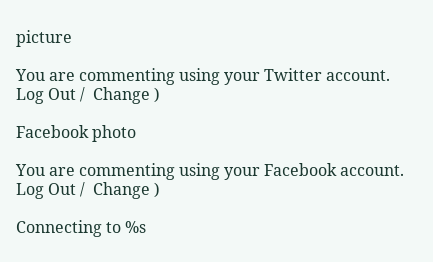picture

You are commenting using your Twitter account. Log Out /  Change )

Facebook photo

You are commenting using your Facebook account. Log Out /  Change )

Connecting to %s